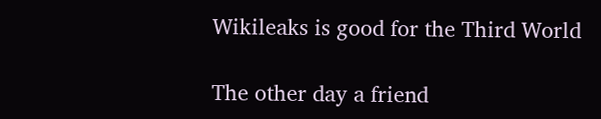Wikileaks is good for the Third World

The other day a friend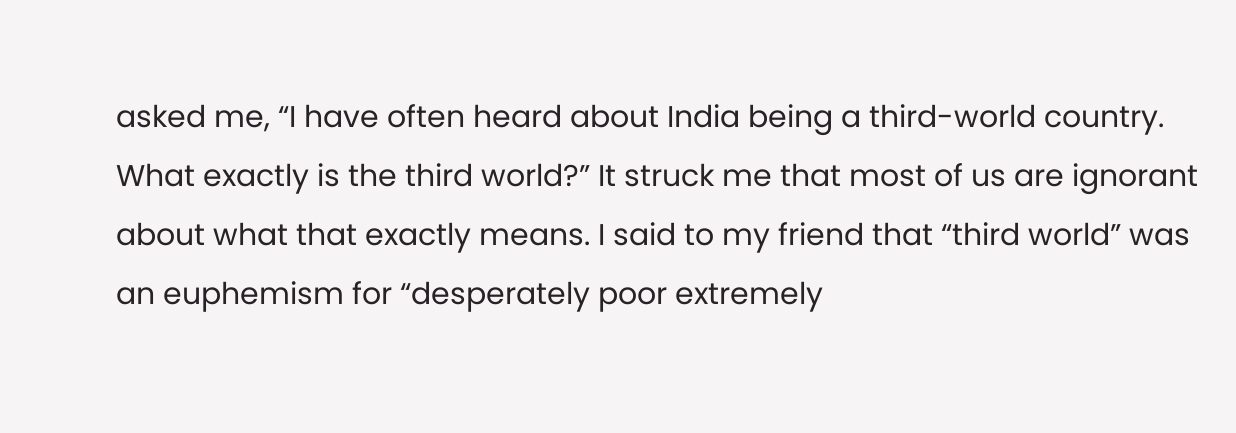asked me, “I have often heard about India being a third-world country. What exactly is the third world?” It struck me that most of us are ignorant about what that exactly means. I said to my friend that “third world” was an euphemism for “desperately poor extremely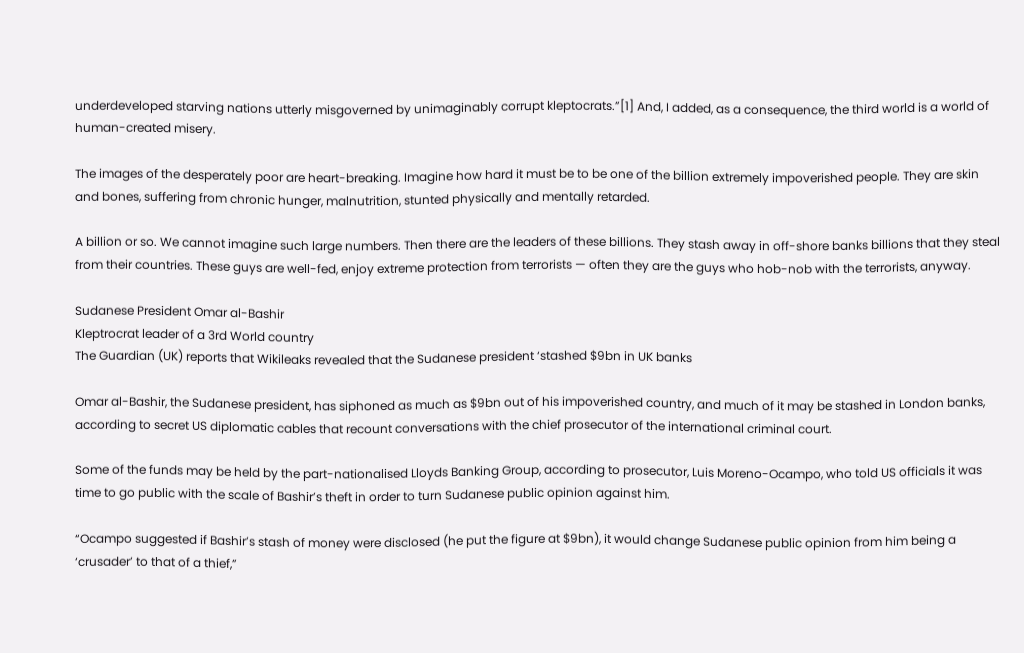underdeveloped starving nations utterly misgoverned by unimaginably corrupt kleptocrats.”[1] And, I added, as a consequence, the third world is a world of human-created misery.

The images of the desperately poor are heart-breaking. Imagine how hard it must be to be one of the billion extremely impoverished people. They are skin and bones, suffering from chronic hunger, malnutrition, stunted physically and mentally retarded.

A billion or so. We cannot imagine such large numbers. Then there are the leaders of these billions. They stash away in off-shore banks billions that they steal from their countries. These guys are well-fed, enjoy extreme protection from terrorists — often they are the guys who hob-nob with the terrorists, anyway.

Sudanese President Omar al-Bashir
Kleptrocrat leader of a 3rd World country
The Guardian (UK) reports that Wikileaks revealed that the Sudanese president ‘stashed $9bn in UK banks

Omar al-Bashir, the Sudanese president, has siphoned as much as $9bn out of his impoverished country, and much of it may be stashed in London banks, according to secret US diplomatic cables that recount conversations with the chief prosecutor of the international criminal court.

Some of the funds may be held by the part-nationalised Lloyds Banking Group, according to prosecutor, Luis Moreno-Ocampo, who told US officials it was time to go public with the scale of Bashir’s theft in order to turn Sudanese public opinion against him.

“Ocampo suggested if Bashir’s stash of money were disclosed (he put the figure at $9bn), it would change Sudanese public opinion from him being a ‘crusader’ to that of a thief,”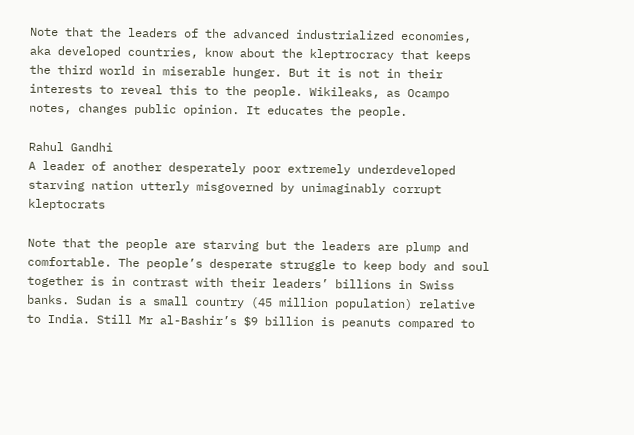Note that the leaders of the advanced industrialized economies, aka developed countries, know about the kleptrocracy that keeps the third world in miserable hunger. But it is not in their interests to reveal this to the people. Wikileaks, as Ocampo notes, changes public opinion. It educates the people.

Rahul Gandhi
A leader of another desperately poor extremely underdeveloped starving nation utterly misgoverned by unimaginably corrupt kleptocrats

Note that the people are starving but the leaders are plump and comfortable. The people’s desperate struggle to keep body and soul together is in contrast with their leaders’ billions in Swiss banks. Sudan is a small country (45 million population) relative to India. Still Mr al-Bashir’s $9 billion is peanuts compared to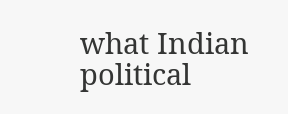what Indian political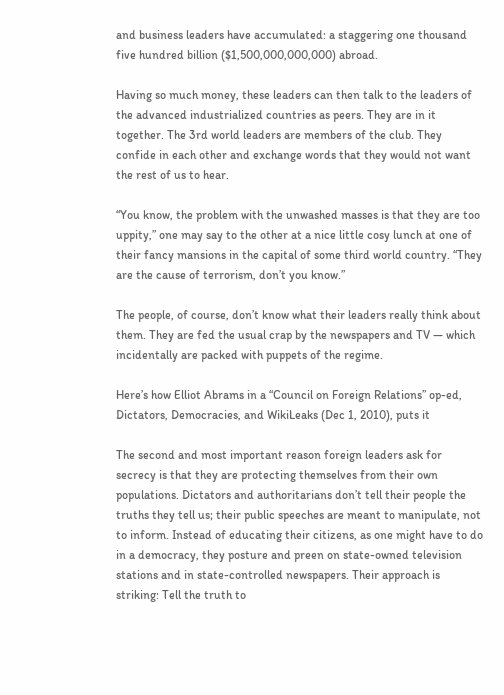and business leaders have accumulated: a staggering one thousand five hundred billion ($1,500,000,000,000) abroad.

Having so much money, these leaders can then talk to the leaders of the advanced industrialized countries as peers. They are in it together. The 3rd world leaders are members of the club. They confide in each other and exchange words that they would not want the rest of us to hear.

“You know, the problem with the unwashed masses is that they are too uppity,” one may say to the other at a nice little cosy lunch at one of their fancy mansions in the capital of some third world country. “They are the cause of terrorism, don’t you know.”

The people, of course, don’t know what their leaders really think about them. They are fed the usual crap by the newspapers and TV — which incidentally are packed with puppets of the regime.

Here’s how Elliot Abrams in a “Council on Foreign Relations” op-ed, Dictators, Democracies, and WikiLeaks (Dec 1, 2010), puts it

The second and most important reason foreign leaders ask for secrecy is that they are protecting themselves from their own populations. Dictators and authoritarians don’t tell their people the truths they tell us; their public speeches are meant to manipulate, not to inform. Instead of educating their citizens, as one might have to do in a democracy, they posture and preen on state-owned television stations and in state-controlled newspapers. Their approach is striking: Tell the truth to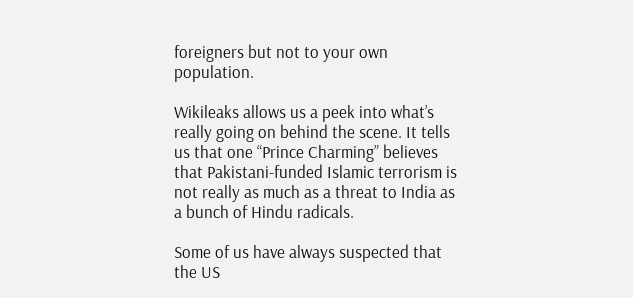foreigners but not to your own population.

Wikileaks allows us a peek into what’s really going on behind the scene. It tells us that one “Prince Charming” believes that Pakistani-funded Islamic terrorism is not really as much as a threat to India as a bunch of Hindu radicals.

Some of us have always suspected that the US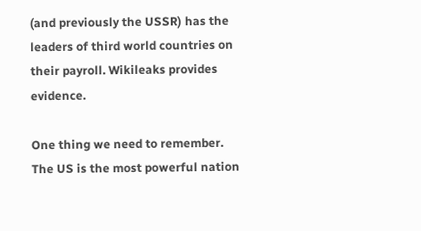(and previously the USSR) has the leaders of third world countries on their payroll. Wikileaks provides evidence.

One thing we need to remember. The US is the most powerful nation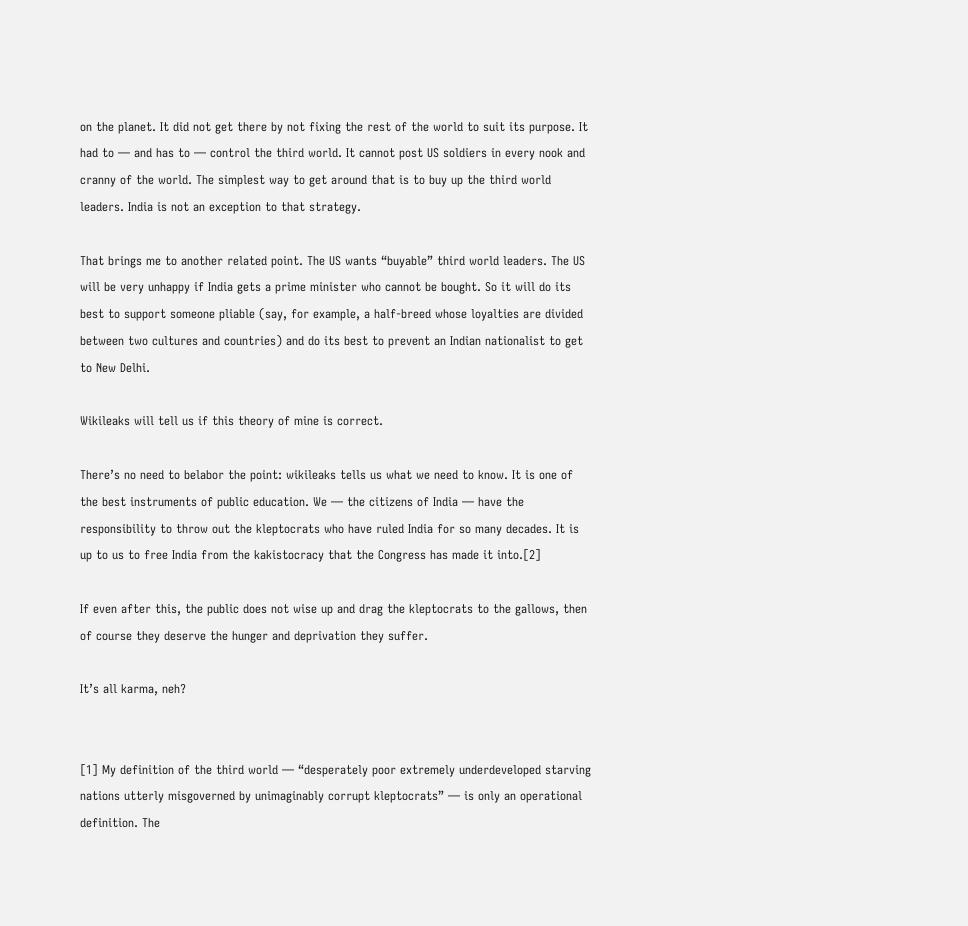on the planet. It did not get there by not fixing the rest of the world to suit its purpose. It had to — and has to — control the third world. It cannot post US soldiers in every nook and cranny of the world. The simplest way to get around that is to buy up the third world leaders. India is not an exception to that strategy.

That brings me to another related point. The US wants “buyable” third world leaders. The US will be very unhappy if India gets a prime minister who cannot be bought. So it will do its best to support someone pliable (say, for example, a half-breed whose loyalties are divided between two cultures and countries) and do its best to prevent an Indian nationalist to get to New Delhi.

Wikileaks will tell us if this theory of mine is correct.

There’s no need to belabor the point: wikileaks tells us what we need to know. It is one of the best instruments of public education. We — the citizens of India — have the responsibility to throw out the kleptocrats who have ruled India for so many decades. It is up to us to free India from the kakistocracy that the Congress has made it into.[2]

If even after this, the public does not wise up and drag the kleptocrats to the gallows, then of course they deserve the hunger and deprivation they suffer.

It’s all karma, neh?


[1] My definition of the third world — “desperately poor extremely underdeveloped starving nations utterly misgoverned by unimaginably corrupt kleptocrats” — is only an operational definition. The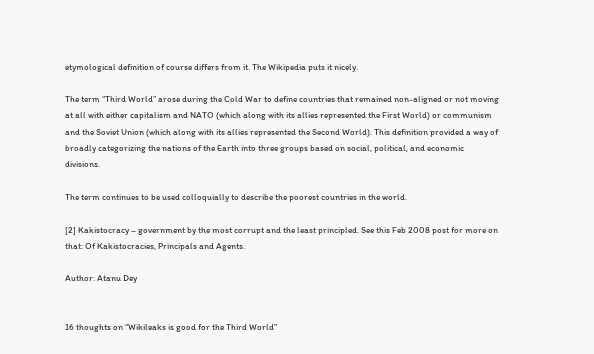etymological definition of course differs from it. The Wikipedia puts it nicely.

The term “Third World” arose during the Cold War to define countries that remained non-aligned or not moving at all with either capitalism and NATO (which along with its allies represented the First World) or communism and the Soviet Union (which along with its allies represented the Second World). This definition provided a way of broadly categorizing the nations of the Earth into three groups based on social, political, and economic divisions.

The term continues to be used colloquially to describe the poorest countries in the world.

[2] Kakistocracy – government by the most corrupt and the least principled. See this Feb 2008 post for more on that: Of Kakistocracies, Principals and Agents.

Author: Atanu Dey


16 thoughts on “Wikileaks is good for the Third World”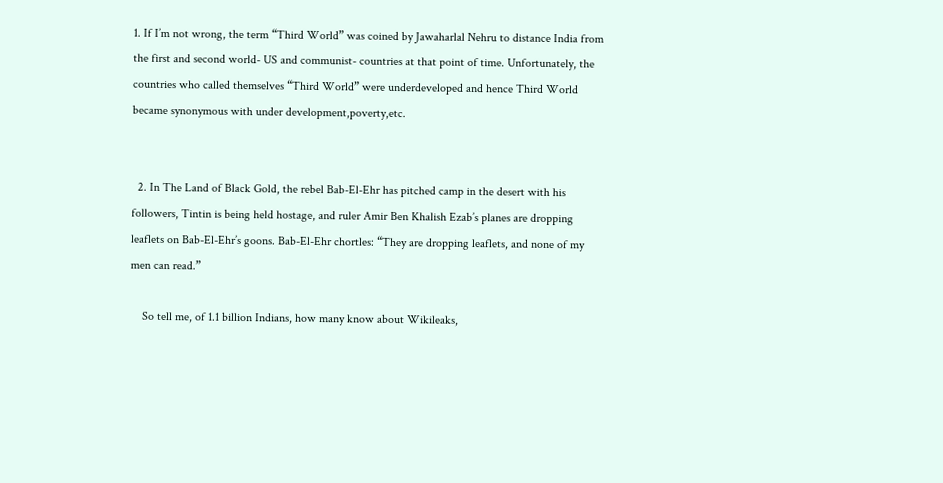1. If I’m not wrong, the term “Third World” was coined by Jawaharlal Nehru to distance India from the first and second world- US and communist- countries at that point of time. Unfortunately, the countries who called themselves “Third World” were underdeveloped and hence Third World became synonymous with under development,poverty,etc.


  2. In The Land of Black Gold, the rebel Bab-El-Ehr has pitched camp in the desert with his followers, Tintin is being held hostage, and ruler Amir Ben Khalish Ezab’s planes are dropping leaflets on Bab-El-Ehr’s goons. Bab-El-Ehr chortles: “They are dropping leaflets, and none of my men can read.”

    So tell me, of 1.1 billion Indians, how many know about Wikileaks,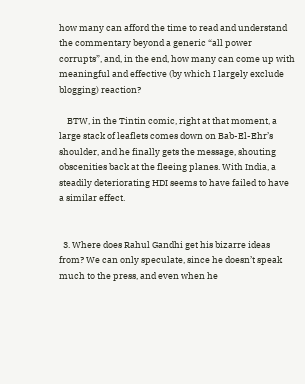how many can afford the time to read and understand the commentary beyond a generic “all power corrupts”, and, in the end, how many can come up with meaningful and effective (by which I largely exclude blogging) reaction?

    BTW, in the Tintin comic, right at that moment, a large stack of leaflets comes down on Bab-El-Ehr’s shoulder, and he finally gets the message, shouting obscenities back at the fleeing planes. With India, a steadily deteriorating HDI seems to have failed to have a similar effect.


  3. Where does Rahul Gandhi get his bizarre ideas from? We can only speculate, since he doesn’t speak much to the press, and even when he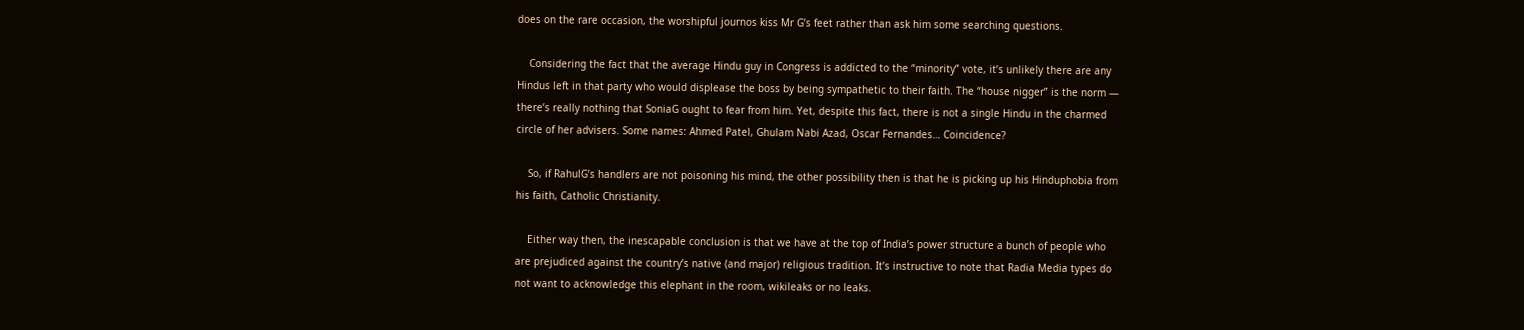does on the rare occasion, the worshipful journos kiss Mr G’s feet rather than ask him some searching questions.

    Considering the fact that the average Hindu guy in Congress is addicted to the “minority” vote, it’s unlikely there are any Hindus left in that party who would displease the boss by being sympathetic to their faith. The “house nigger” is the norm — there’s really nothing that SoniaG ought to fear from him. Yet, despite this fact, there is not a single Hindu in the charmed circle of her advisers. Some names: Ahmed Patel, Ghulam Nabi Azad, Oscar Fernandes… Coincidence?

    So, if RahulG’s handlers are not poisoning his mind, the other possibility then is that he is picking up his Hinduphobia from his faith, Catholic Christianity.

    Either way then, the inescapable conclusion is that we have at the top of India’s power structure a bunch of people who are prejudiced against the country’s native (and major) religious tradition. It’s instructive to note that Radia Media types do not want to acknowledge this elephant in the room, wikileaks or no leaks.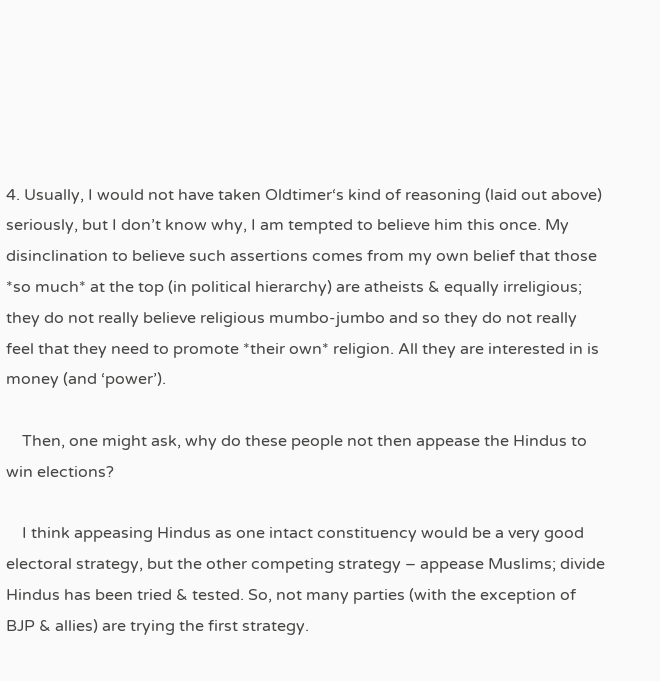4. Usually, I would not have taken Oldtimer‘s kind of reasoning (laid out above) seriously, but I don’t know why, I am tempted to believe him this once. My disinclination to believe such assertions comes from my own belief that those *so much* at the top (in political hierarchy) are atheists & equally irreligious; they do not really believe religious mumbo-jumbo and so they do not really feel that they need to promote *their own* religion. All they are interested in is money (and ‘power’).

    Then, one might ask, why do these people not then appease the Hindus to win elections?

    I think appeasing Hindus as one intact constituency would be a very good electoral strategy, but the other competing strategy – appease Muslims; divide Hindus has been tried & tested. So, not many parties (with the exception of BJP & allies) are trying the first strategy.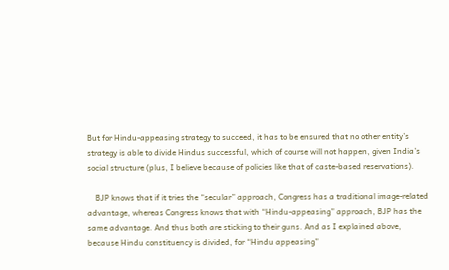But for Hindu-appeasing strategy to succeed, it has to be ensured that no other entity’s strategy is able to divide Hindus successful, which of course will not happen, given India’s social structure (plus, I believe because of policies like that of caste-based reservations).

    BJP knows that if it tries the “secular” approach, Congress has a traditional image-related advantage, whereas Congress knows that with “Hindu-appeasing” approach, BJP has the same advantage. And thus both are sticking to their guns. And as I explained above, because Hindu constituency is divided, for “Hindu appeasing”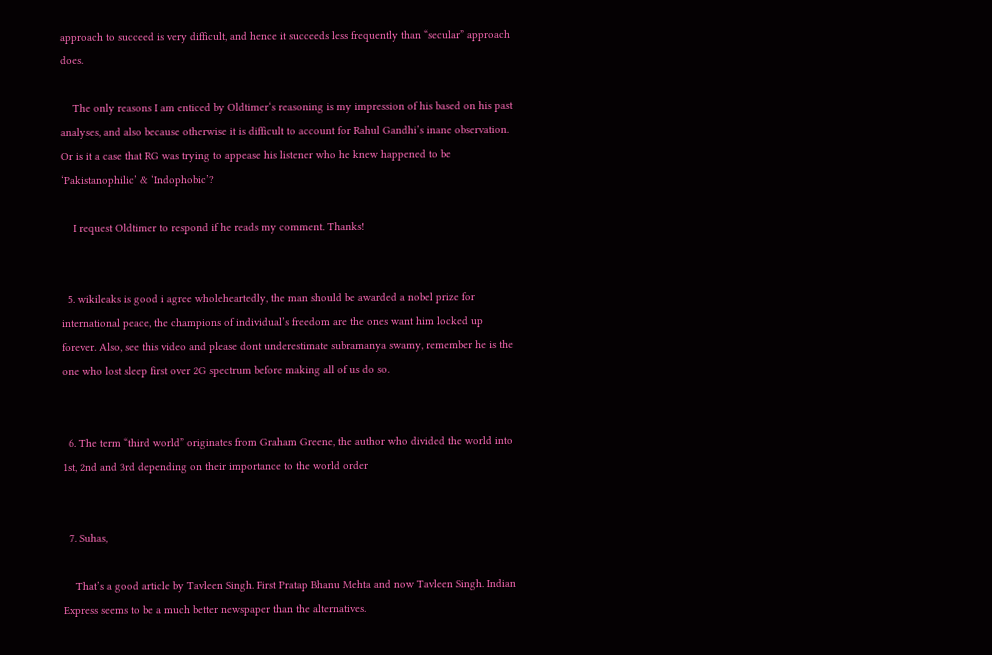approach to succeed is very difficult, and hence it succeeds less frequently than “secular” approach does.

    The only reasons I am enticed by Oldtimer‘s reasoning is my impression of his based on his past analyses, and also because otherwise it is difficult to account for Rahul Gandhi’s inane observation. Or is it a case that RG was trying to appease his listener who he knew happened to be ‘Pakistanophilic’ & ‘Indophobic’?

    I request Oldtimer to respond if he reads my comment. Thanks!


  5. wikileaks is good i agree wholeheartedly, the man should be awarded a nobel prize for international peace, the champions of individual’s freedom are the ones want him locked up forever. Also, see this video and please dont underestimate subramanya swamy, remember he is the one who lost sleep first over 2G spectrum before making all of us do so.


  6. The term “third world” originates from Graham Greene, the author who divided the world into 1st, 2nd and 3rd depending on their importance to the world order


  7. Suhas,

    That’s a good article by Tavleen Singh. First Pratap Bhanu Mehta and now Tavleen Singh. Indian Express seems to be a much better newspaper than the alternatives.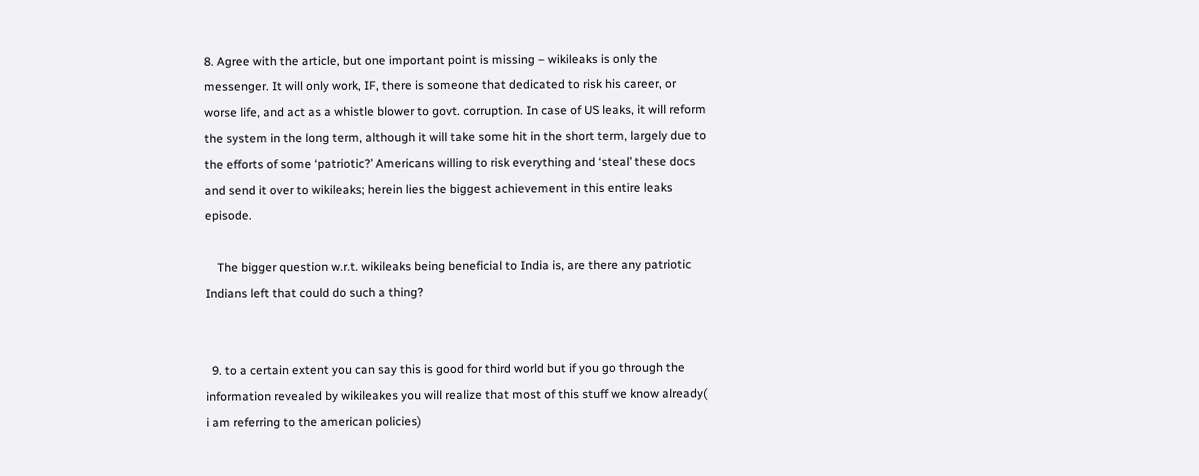8. Agree with the article, but one important point is missing – wikileaks is only the messenger. It will only work, IF, there is someone that dedicated to risk his career, or worse life, and act as a whistle blower to govt. corruption. In case of US leaks, it will reform the system in the long term, although it will take some hit in the short term, largely due to the efforts of some ‘patriotic?’ Americans willing to risk everything and ‘steal’ these docs and send it over to wikileaks; herein lies the biggest achievement in this entire leaks episode.

    The bigger question w.r.t. wikileaks being beneficial to India is, are there any patriotic Indians left that could do such a thing?


  9. to a certain extent you can say this is good for third world but if you go through the information revealed by wikileakes you will realize that most of this stuff we know already( i am referring to the american policies)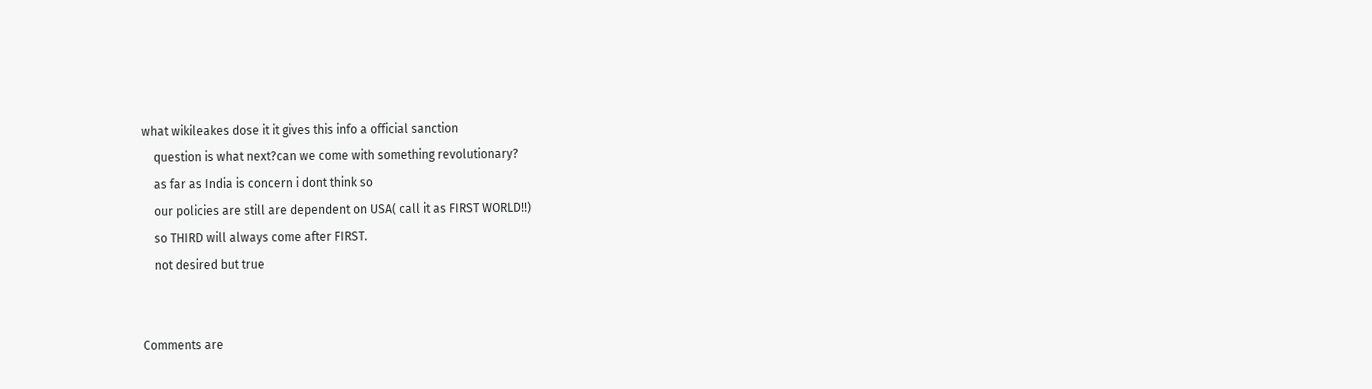what wikileakes dose it it gives this info a official sanction
    question is what next?can we come with something revolutionary?
    as far as India is concern i dont think so
    our policies are still are dependent on USA( call it as FIRST WORLD!!)
    so THIRD will always come after FIRST.
    not desired but true


Comments are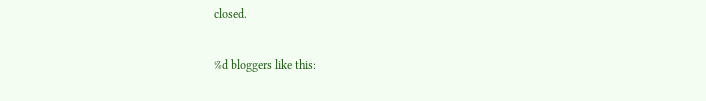closed.

%d bloggers like this: